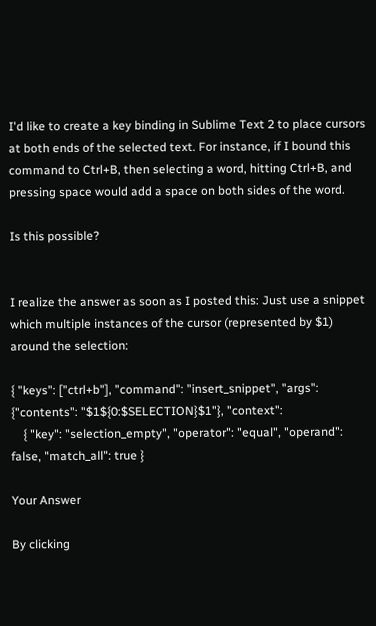I'd like to create a key binding in Sublime Text 2 to place cursors at both ends of the selected text. For instance, if I bound this command to Ctrl+B, then selecting a word, hitting Ctrl+B, and pressing space would add a space on both sides of the word.

Is this possible?


I realize the answer as soon as I posted this: Just use a snippet which multiple instances of the cursor (represented by $1) around the selection:

{ "keys": ["ctrl+b"], "command": "insert_snippet", "args": {"contents": "$1${0:$SELECTION}$1"}, "context":
    { "key": "selection_empty", "operator": "equal", "operand": false, "match_all": true }

Your Answer

By clicking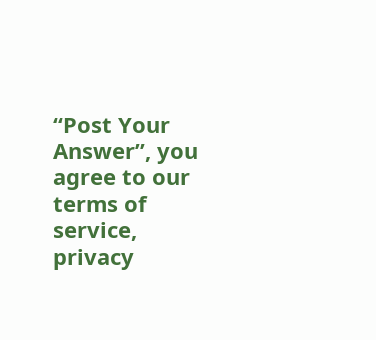“Post Your Answer”, you agree to our terms of service, privacy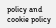policy and cookie policy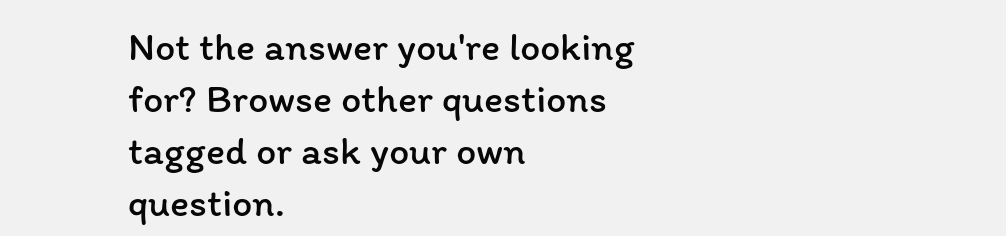Not the answer you're looking for? Browse other questions tagged or ask your own question.